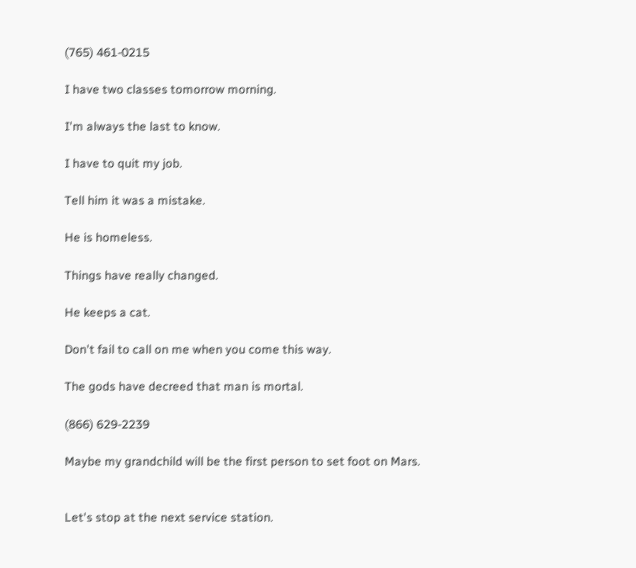(765) 461-0215

I have two classes tomorrow morning.

I'm always the last to know.

I have to quit my job.

Tell him it was a mistake.

He is homeless.

Things have really changed.

He keeps a cat.

Don't fail to call on me when you come this way.

The gods have decreed that man is mortal.

(866) 629-2239

Maybe my grandchild will be the first person to set foot on Mars.


Let's stop at the next service station.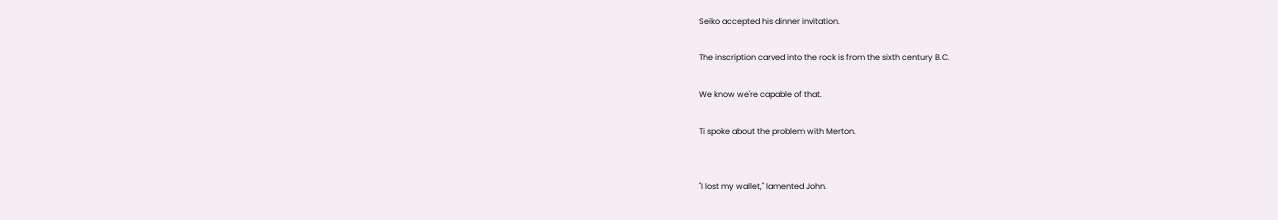Seiko accepted his dinner invitation.

The inscription carved into the rock is from the sixth century B.C.

We know we're capable of that.

Ti spoke about the problem with Merton.


"I lost my wallet," lamented John.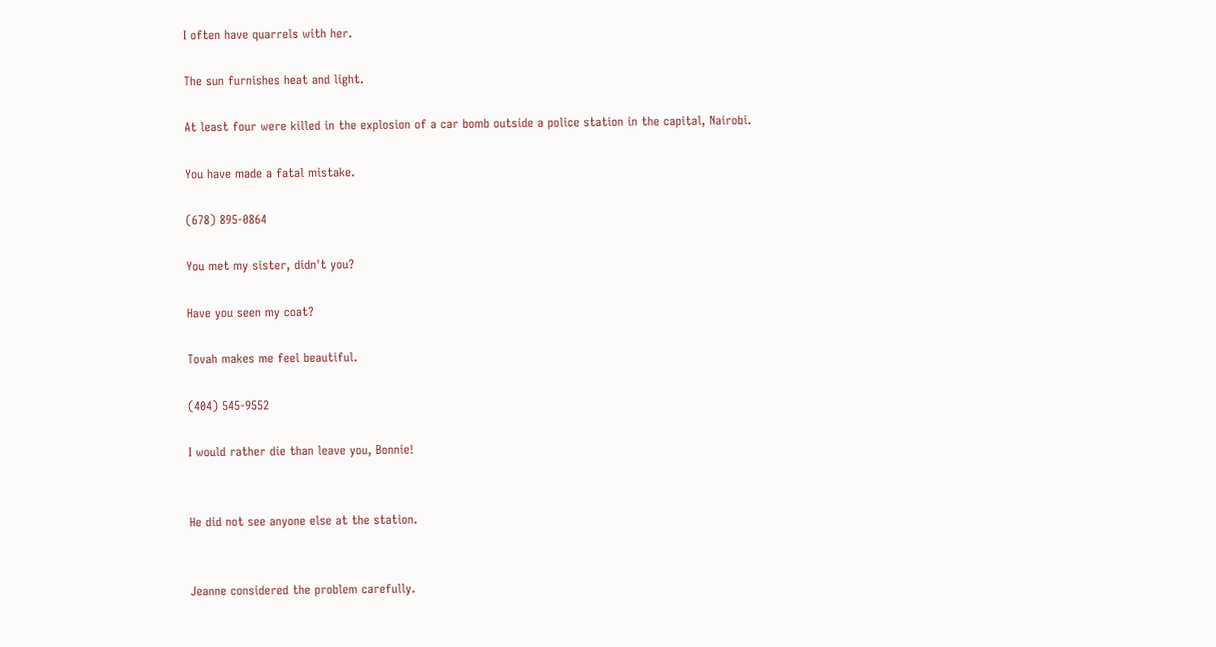I often have quarrels with her.

The sun furnishes heat and light.

At least four were killed in the explosion of a car bomb outside a police station in the capital, Nairobi.

You have made a fatal mistake.

(678) 895-0864

You met my sister, didn't you?

Have you seen my coat?

Tovah makes me feel beautiful.

(404) 545-9552

I would rather die than leave you, Bonnie!


He did not see anyone else at the station.


Jeanne considered the problem carefully.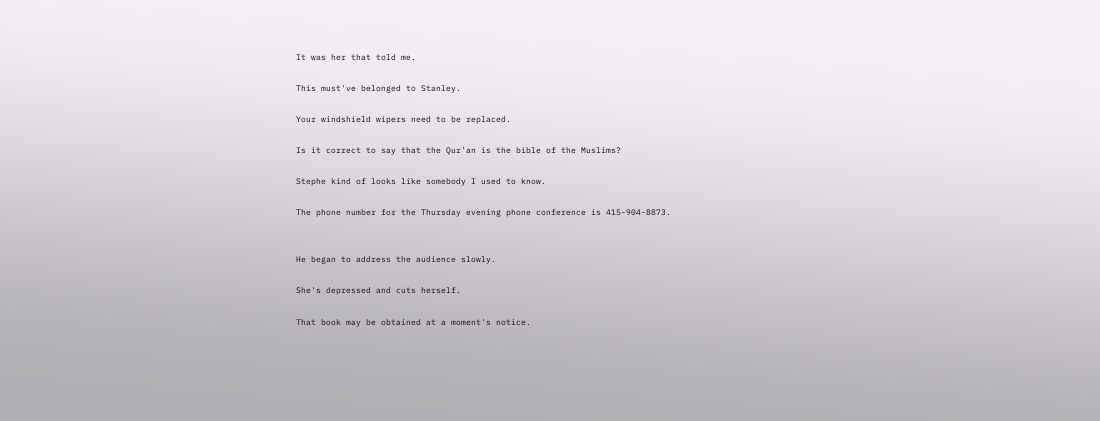It was her that told me.

This must've belonged to Stanley.

Your windshield wipers need to be replaced.

Is it correct to say that the Qur'an is the bible of the Muslims?

Stephe kind of looks like somebody I used to know.

The phone number for the Thursday evening phone conference is 415-904-8873.


He began to address the audience slowly.

She's depressed and cuts herself.

That book may be obtained at a moment's notice.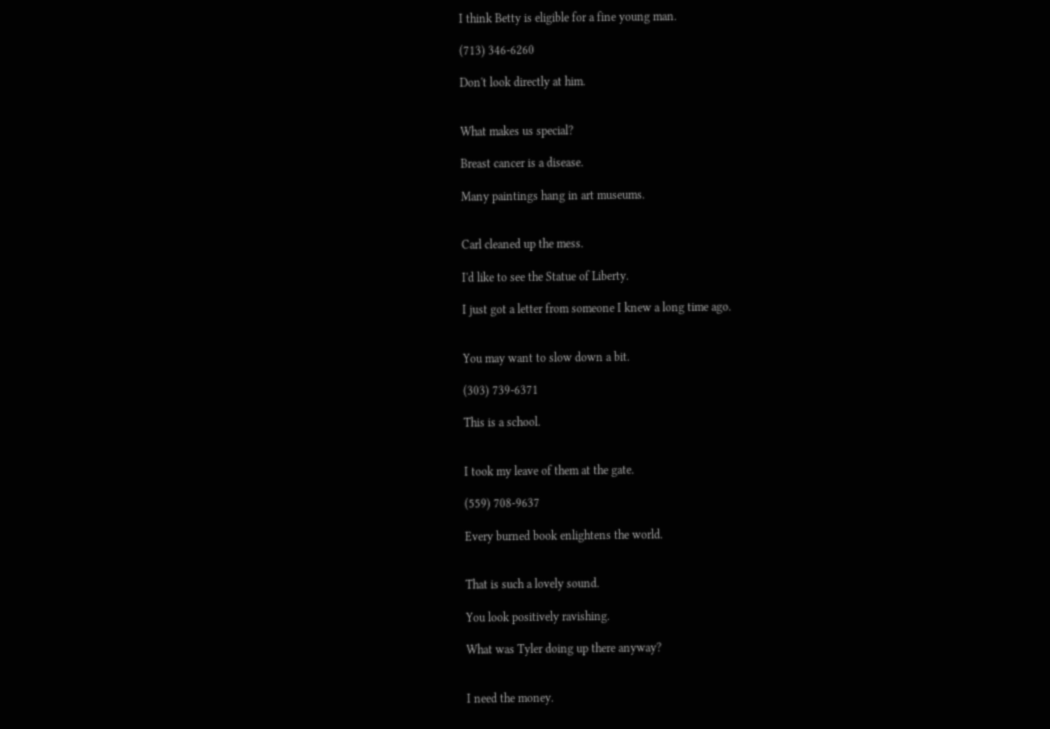I think Betty is eligible for a fine young man.

(713) 346-6260

Don't look directly at him.


What makes us special?

Breast cancer is a disease.

Many paintings hang in art museums.


Carl cleaned up the mess.

I'd like to see the Statue of Liberty.

I just got a letter from someone I knew a long time ago.


You may want to slow down a bit.

(303) 739-6371

This is a school.


I took my leave of them at the gate.

(559) 708-9637

Every burned book enlightens the world.


That is such a lovely sound.

You look positively ravishing.

What was Tyler doing up there anyway?


I need the money.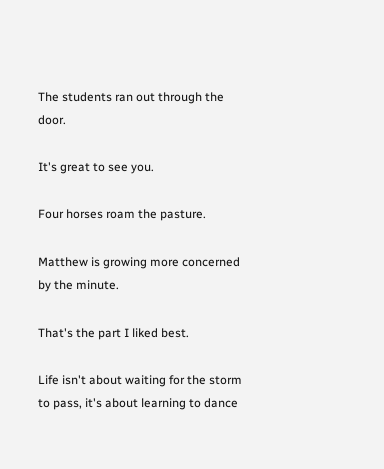The students ran out through the door.

It's great to see you.

Four horses roam the pasture.

Matthew is growing more concerned by the minute.

That's the part I liked best.

Life isn't about waiting for the storm to pass, it's about learning to dance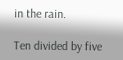in the rain.

Ten divided by five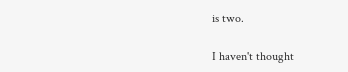is two.

I haven't thought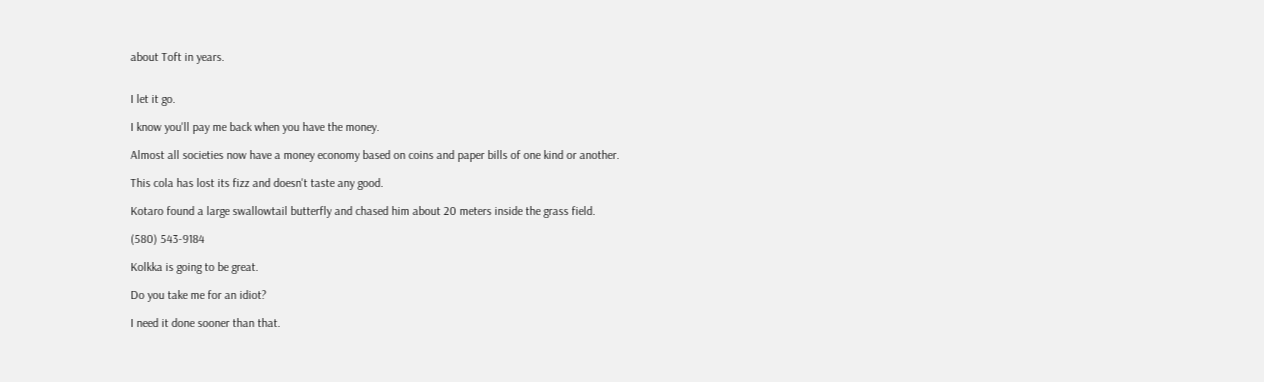about Toft in years.


I let it go.

I know you'll pay me back when you have the money.

Almost all societies now have a money economy based on coins and paper bills of one kind or another.

This cola has lost its fizz and doesn't taste any good.

Kotaro found a large swallowtail butterfly and chased him about 20 meters inside the grass field.

(580) 543-9184

Kolkka is going to be great.

Do you take me for an idiot?

I need it done sooner than that.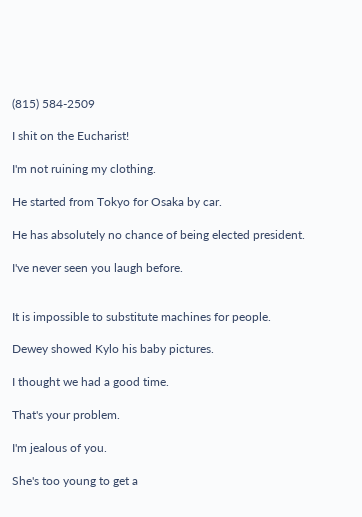(815) 584-2509

I shit on the Eucharist!

I'm not ruining my clothing.

He started from Tokyo for Osaka by car.

He has absolutely no chance of being elected president.

I've never seen you laugh before.


It is impossible to substitute machines for people.

Dewey showed Kylo his baby pictures.

I thought we had a good time.

That's your problem.

I'm jealous of you.

She's too young to get a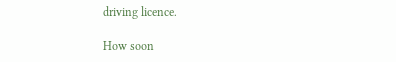driving licence.

How soon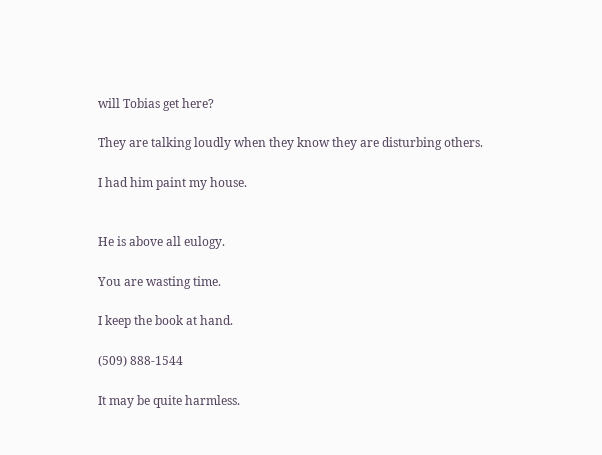will Tobias get here?

They are talking loudly when they know they are disturbing others.

I had him paint my house.


He is above all eulogy.

You are wasting time.

I keep the book at hand.

(509) 888-1544

It may be quite harmless.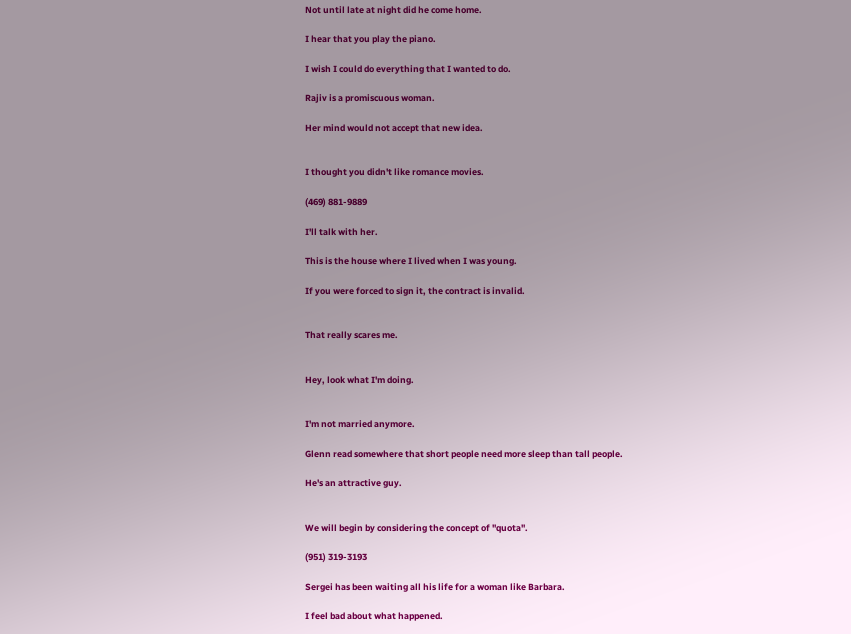Not until late at night did he come home.

I hear that you play the piano.

I wish I could do everything that I wanted to do.

Rajiv is a promiscuous woman.

Her mind would not accept that new idea.


I thought you didn't like romance movies.

(469) 881-9889

I'll talk with her.

This is the house where I lived when I was young.

If you were forced to sign it, the contract is invalid.


That really scares me.


Hey, look what I'm doing.


I'm not married anymore.

Glenn read somewhere that short people need more sleep than tall people.

He's an attractive guy.


We will begin by considering the concept of "quota".

(951) 319-3193

Sergei has been waiting all his life for a woman like Barbara.

I feel bad about what happened.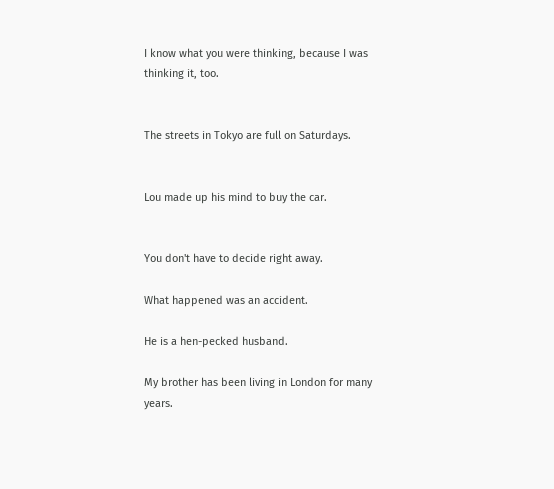I know what you were thinking, because I was thinking it, too.


The streets in Tokyo are full on Saturdays.


Lou made up his mind to buy the car.


You don't have to decide right away.

What happened was an accident.

He is a hen-pecked husband.

My brother has been living in London for many years.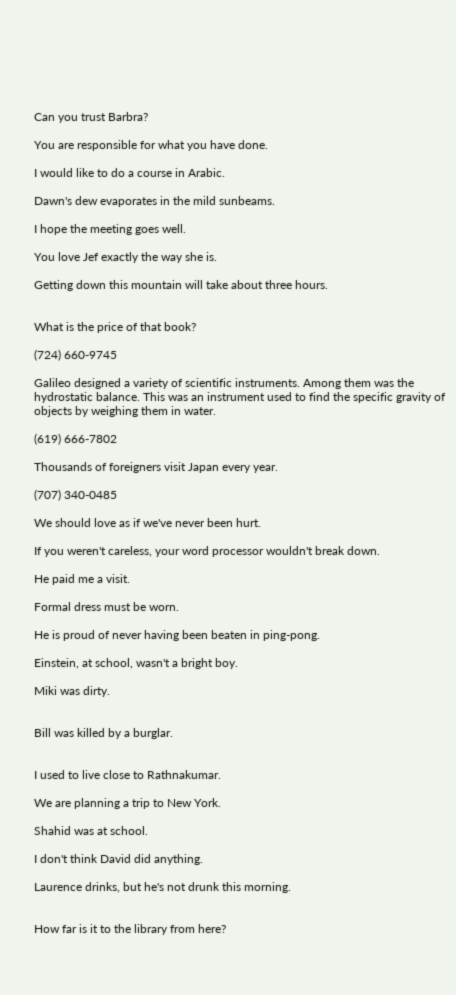Can you trust Barbra?

You are responsible for what you have done.

I would like to do a course in Arabic.

Dawn's dew evaporates in the mild sunbeams.

I hope the meeting goes well.

You love Jef exactly the way she is.

Getting down this mountain will take about three hours.


What is the price of that book?

(724) 660-9745

Galileo designed a variety of scientific instruments. Among them was the hydrostatic balance. This was an instrument used to find the specific gravity of objects by weighing them in water.

(619) 666-7802

Thousands of foreigners visit Japan every year.

(707) 340-0485

We should love as if we've never been hurt.

If you weren't careless, your word processor wouldn't break down.

He paid me a visit.

Formal dress must be worn.

He is proud of never having been beaten in ping-pong.

Einstein, at school, wasn't a bright boy.

Miki was dirty.


Bill was killed by a burglar.


I used to live close to Rathnakumar.

We are planning a trip to New York.

Shahid was at school.

I don't think David did anything.

Laurence drinks, but he's not drunk this morning.


How far is it to the library from here?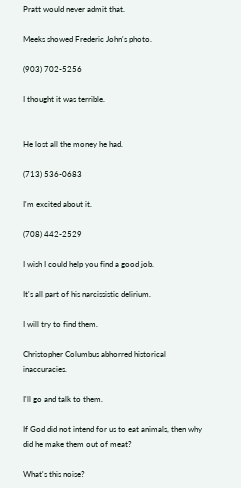Pratt would never admit that.

Meeks showed Frederic John's photo.

(903) 702-5256

I thought it was terrible.


He lost all the money he had.

(713) 536-0683

I'm excited about it.

(708) 442-2529

I wish I could help you find a good job.

It's all part of his narcissistic delirium.

I will try to find them.

Christopher Columbus abhorred historical inaccuracies.

I'll go and talk to them.

If God did not intend for us to eat animals, then why did he make them out of meat?

What's this noise?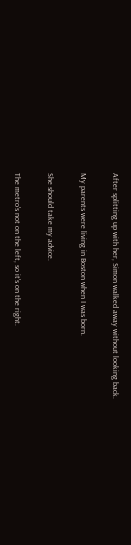After splitting up with her, Simon walked away without looking back.

My parents were living in Boston when I was born.

She should take my advice.

The metro's not on the left, so it's on the right.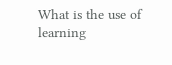What is the use of learning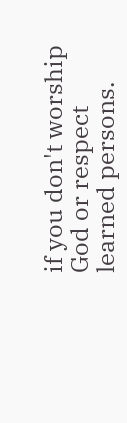if you don't worship God or respect learned persons.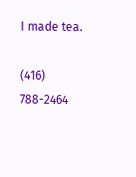I made tea.

(416) 788-2464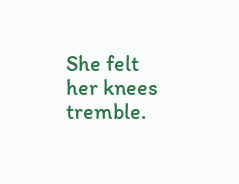She felt her knees tremble.